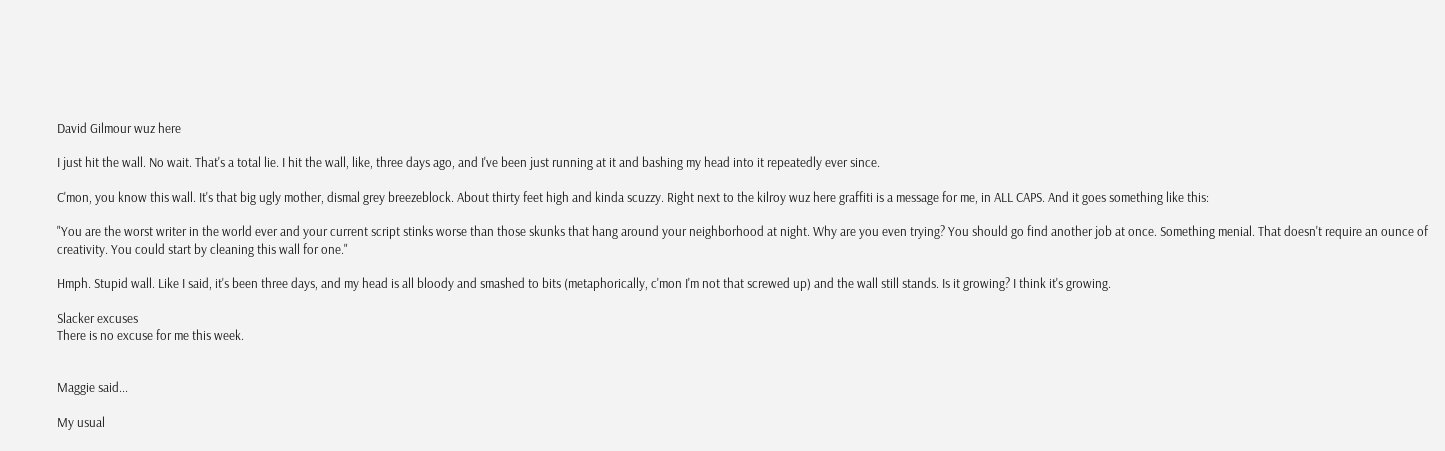David Gilmour wuz here

I just hit the wall. No wait. That's a total lie. I hit the wall, like, three days ago, and I've been just running at it and bashing my head into it repeatedly ever since.

C'mon, you know this wall. It's that big ugly mother, dismal grey breezeblock. About thirty feet high and kinda scuzzy. Right next to the kilroy wuz here graffiti is a message for me, in ALL CAPS. And it goes something like this:

"You are the worst writer in the world ever and your current script stinks worse than those skunks that hang around your neighborhood at night. Why are you even trying? You should go find another job at once. Something menial. That doesn't require an ounce of creativity. You could start by cleaning this wall for one."

Hmph. Stupid wall. Like I said, it's been three days, and my head is all bloody and smashed to bits (metaphorically, c'mon I'm not that screwed up) and the wall still stands. Is it growing? I think it's growing.

Slacker excuses
There is no excuse for me this week.


Maggie said...

My usual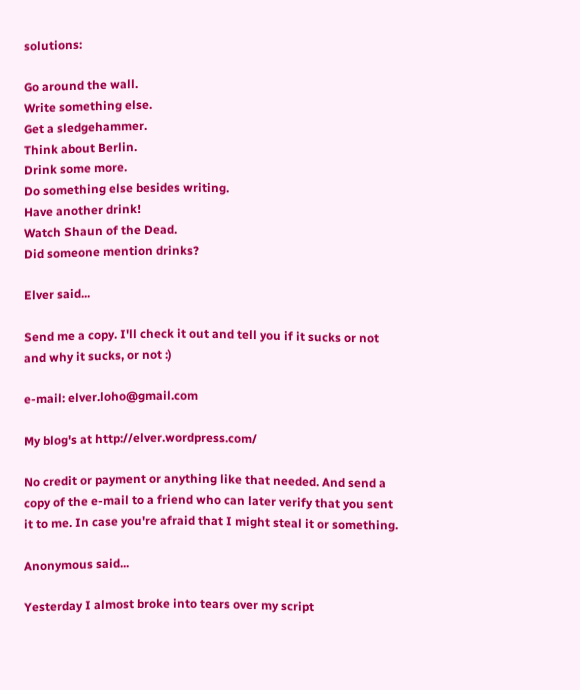solutions:

Go around the wall.
Write something else.
Get a sledgehammer.
Think about Berlin.
Drink some more.
Do something else besides writing.
Have another drink!
Watch Shaun of the Dead.
Did someone mention drinks?

Elver said...

Send me a copy. I'll check it out and tell you if it sucks or not and why it sucks, or not :)

e-mail: elver.loho@gmail.com

My blog's at http://elver.wordpress.com/

No credit or payment or anything like that needed. And send a copy of the e-mail to a friend who can later verify that you sent it to me. In case you're afraid that I might steal it or something.

Anonymous said...

Yesterday I almost broke into tears over my script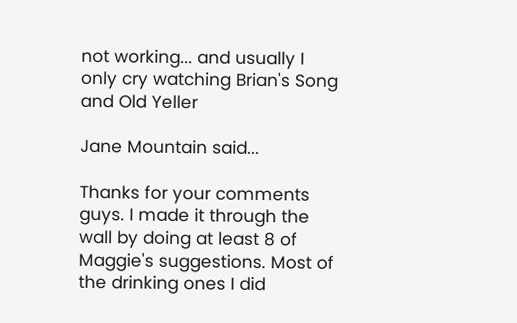not working... and usually I only cry watching Brian's Song and Old Yeller

Jane Mountain said...

Thanks for your comments guys. I made it through the wall by doing at least 8 of Maggie's suggestions. Most of the drinking ones I did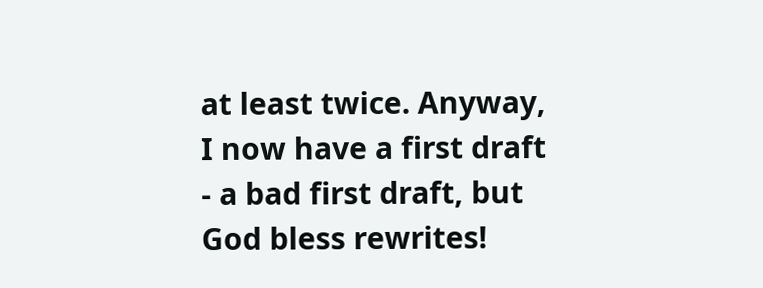at least twice. Anyway, I now have a first draft - a bad first draft, but God bless rewrites!